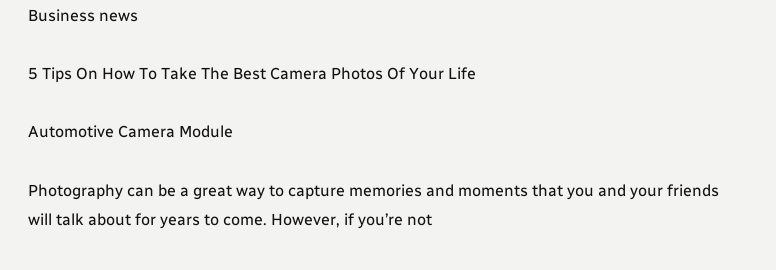Business news

5 Tips On How To Take The Best Camera Photos Of Your Life

Automotive Camera Module

Photography can be a great way to capture memories and moments that you and your friends will talk about for years to come. However, if you’re not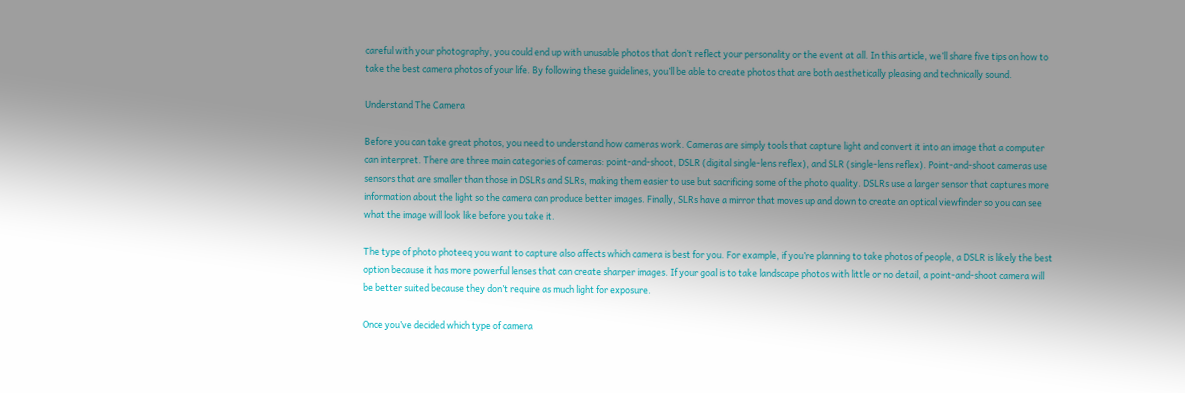careful with your photography, you could end up with unusable photos that don’t reflect your personality or the event at all. In this article, we’ll share five tips on how to take the best camera photos of your life. By following these guidelines, you’ll be able to create photos that are both aesthetically pleasing and technically sound.

Understand The Camera

Before you can take great photos, you need to understand how cameras work. Cameras are simply tools that capture light and convert it into an image that a computer can interpret. There are three main categories of cameras: point-and-shoot, DSLR (digital single-lens reflex), and SLR (single-lens reflex). Point-and-shoot cameras use sensors that are smaller than those in DSLRs and SLRs, making them easier to use but sacrificing some of the photo quality. DSLRs use a larger sensor that captures more information about the light so the camera can produce better images. Finally, SLRs have a mirror that moves up and down to create an optical viewfinder so you can see what the image will look like before you take it.

The type of photo photeeq you want to capture also affects which camera is best for you. For example, if you’re planning to take photos of people, a DSLR is likely the best option because it has more powerful lenses that can create sharper images. If your goal is to take landscape photos with little or no detail, a point-and-shoot camera will be better suited because they don’t require as much light for exposure.

Once you’ve decided which type of camera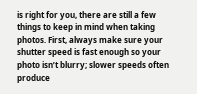is right for you, there are still a few things to keep in mind when taking photos. First, always make sure your shutter speed is fast enough so your photo isn’t blurry; slower speeds often produce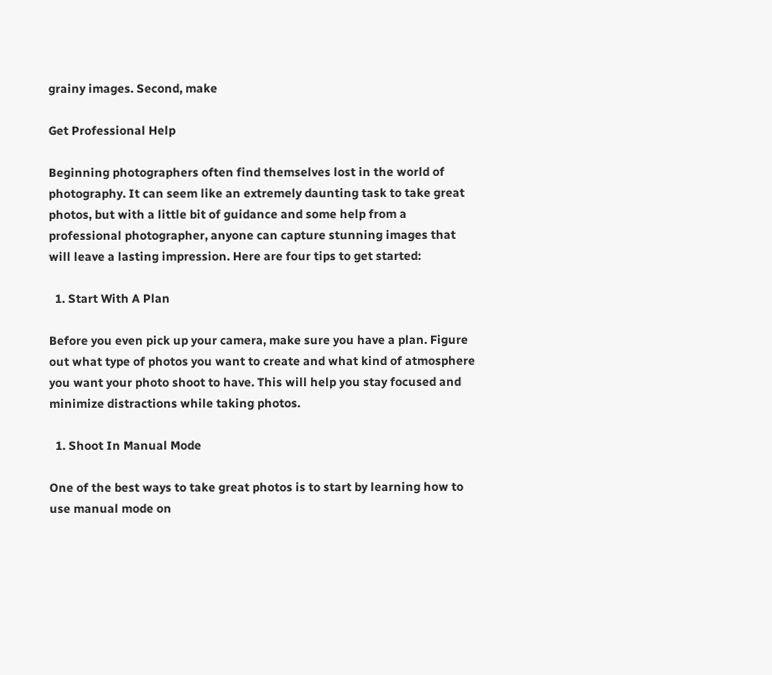grainy images. Second, make

Get Professional Help

Beginning photographers often find themselves lost in the world of photography. It can seem like an extremely daunting task to take great photos, but with a little bit of guidance and some help from a professional photographer, anyone can capture stunning images that will leave a lasting impression. Here are four tips to get started:

  1. Start With A Plan

Before you even pick up your camera, make sure you have a plan. Figure out what type of photos you want to create and what kind of atmosphere you want your photo shoot to have. This will help you stay focused and minimize distractions while taking photos.

  1. Shoot In Manual Mode

One of the best ways to take great photos is to start by learning how to use manual mode on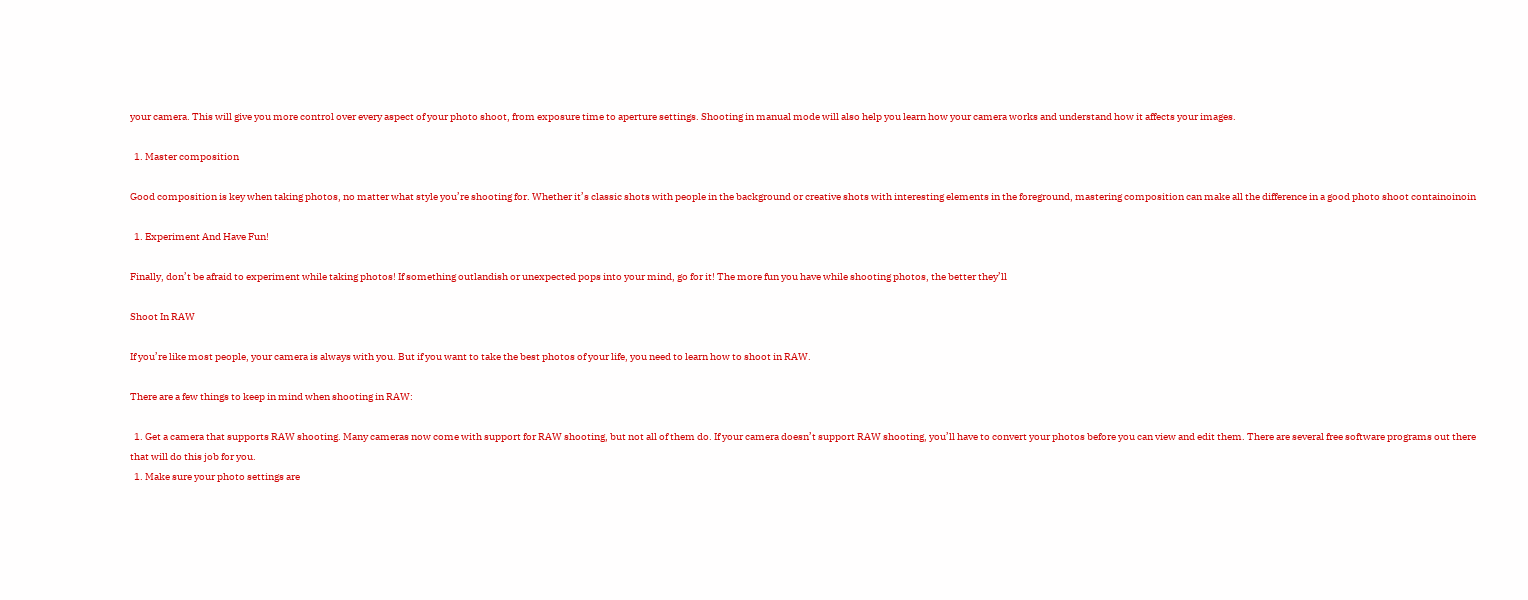your camera. This will give you more control over every aspect of your photo shoot, from exposure time to aperture settings. Shooting in manual mode will also help you learn how your camera works and understand how it affects your images.

  1. Master composition

Good composition is key when taking photos, no matter what style you’re shooting for. Whether it’s classic shots with people in the background or creative shots with interesting elements in the foreground, mastering composition can make all the difference in a good photo shoot containoinoin

  1. Experiment And Have Fun!

Finally, don’t be afraid to experiment while taking photos! If something outlandish or unexpected pops into your mind, go for it! The more fun you have while shooting photos, the better they’ll

Shoot In RAW

If you’re like most people, your camera is always with you. But if you want to take the best photos of your life, you need to learn how to shoot in RAW.

There are a few things to keep in mind when shooting in RAW:

  1. Get a camera that supports RAW shooting. Many cameras now come with support for RAW shooting, but not all of them do. If your camera doesn’t support RAW shooting, you’ll have to convert your photos before you can view and edit them. There are several free software programs out there that will do this job for you.
  1. Make sure your photo settings are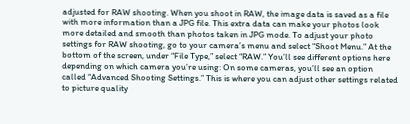adjusted for RAW shooting. When you shoot in RAW, the image data is saved as a file with more information than a JPG file. This extra data can make your photos look more detailed and smooth than photos taken in JPG mode. To adjust your photo settings for RAW shooting, go to your camera’s menu and select “Shoot Menu.” At the bottom of the screen, under “File Type,” select “RAW.” You’ll see different options here depending on which camera you’re using: On some cameras, you’ll see an option called “Advanced Shooting Settings.” This is where you can adjust other settings related to picture quality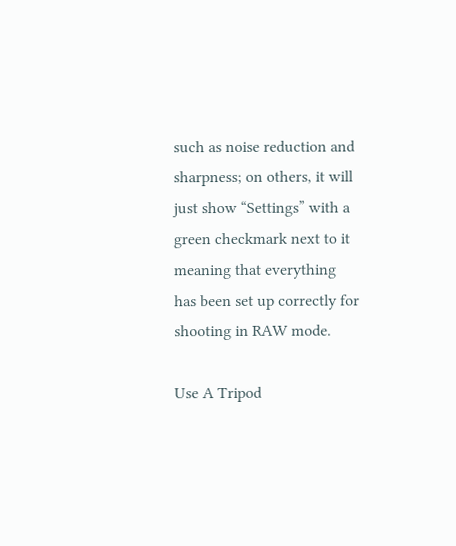such as noise reduction and sharpness; on others, it will just show “Settings” with a green checkmark next to it meaning that everything has been set up correctly for shooting in RAW mode.

Use A Tripod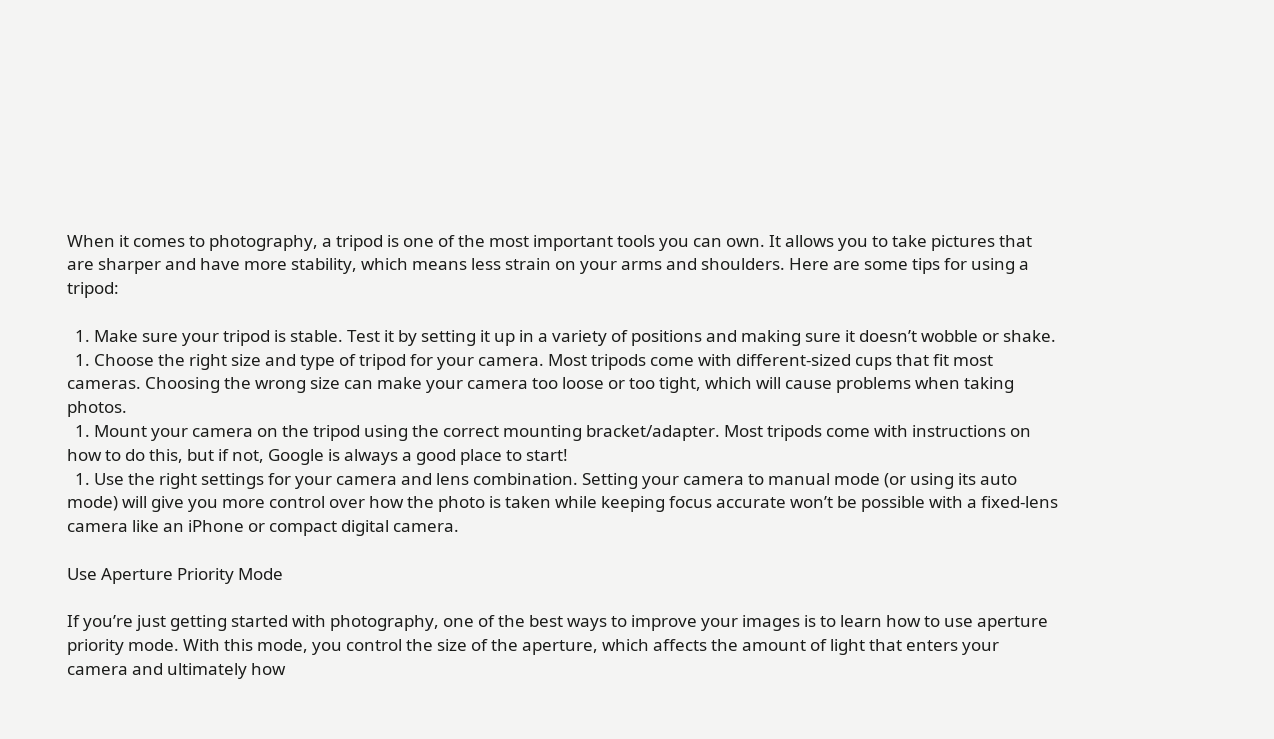When it comes to photography, a tripod is one of the most important tools you can own. It allows you to take pictures that are sharper and have more stability, which means less strain on your arms and shoulders. Here are some tips for using a tripod:

  1. Make sure your tripod is stable. Test it by setting it up in a variety of positions and making sure it doesn’t wobble or shake.
  1. Choose the right size and type of tripod for your camera. Most tripods come with different-sized cups that fit most cameras. Choosing the wrong size can make your camera too loose or too tight, which will cause problems when taking photos.
  1. Mount your camera on the tripod using the correct mounting bracket/adapter. Most tripods come with instructions on how to do this, but if not, Google is always a good place to start!
  1. Use the right settings for your camera and lens combination. Setting your camera to manual mode (or using its auto mode) will give you more control over how the photo is taken while keeping focus accurate won’t be possible with a fixed-lens camera like an iPhone or compact digital camera.

Use Aperture Priority Mode

If you’re just getting started with photography, one of the best ways to improve your images is to learn how to use aperture priority mode. With this mode, you control the size of the aperture, which affects the amount of light that enters your camera and ultimately how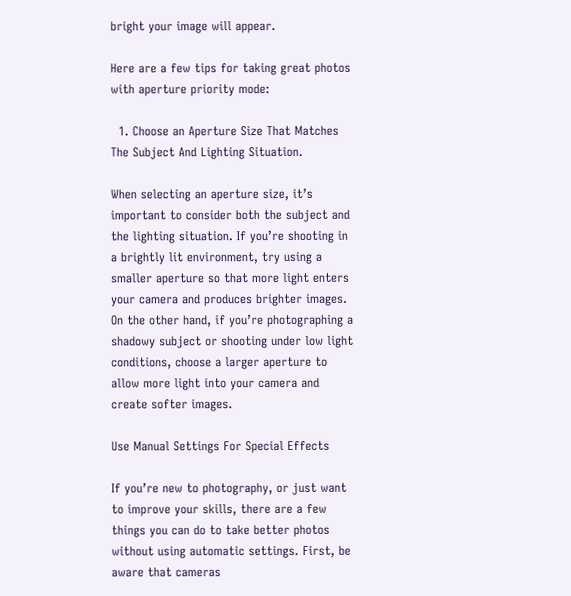bright your image will appear.

Here are a few tips for taking great photos with aperture priority mode:

  1. Choose an Aperture Size That Matches The Subject And Lighting Situation.

When selecting an aperture size, it’s important to consider both the subject and the lighting situation. If you’re shooting in a brightly lit environment, try using a smaller aperture so that more light enters your camera and produces brighter images. On the other hand, if you’re photographing a shadowy subject or shooting under low light conditions, choose a larger aperture to allow more light into your camera and create softer images.

Use Manual Settings For Special Effects

If you’re new to photography, or just want to improve your skills, there are a few things you can do to take better photos without using automatic settings. First, be aware that cameras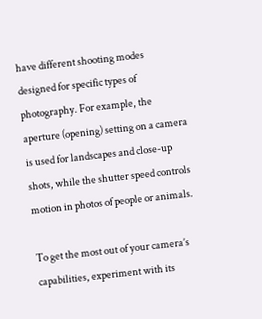have different shooting modes designed for specific types of photography. For example, the aperture (opening) setting on a camera is used for landscapes and close-up shots, while the shutter speed controls motion in photos of people or animals.

To get the most out of your camera’s capabilities, experiment with its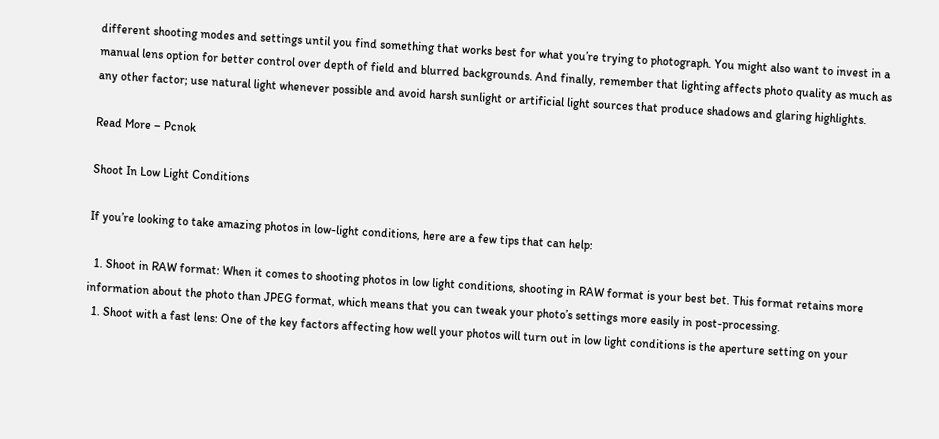different shooting modes and settings until you find something that works best for what you’re trying to photograph. You might also want to invest in a manual lens option for better control over depth of field and blurred backgrounds. And finally, remember that lighting affects photo quality as much as any other factor; use natural light whenever possible and avoid harsh sunlight or artificial light sources that produce shadows and glaring highlights.

Read More – Pcnok

Shoot In Low Light Conditions

If you’re looking to take amazing photos in low-light conditions, here are a few tips that can help:

  1. Shoot in RAW format: When it comes to shooting photos in low light conditions, shooting in RAW format is your best bet. This format retains more information about the photo than JPEG format, which means that you can tweak your photo’s settings more easily in post-processing.
  1. Shoot with a fast lens: One of the key factors affecting how well your photos will turn out in low light conditions is the aperture setting on your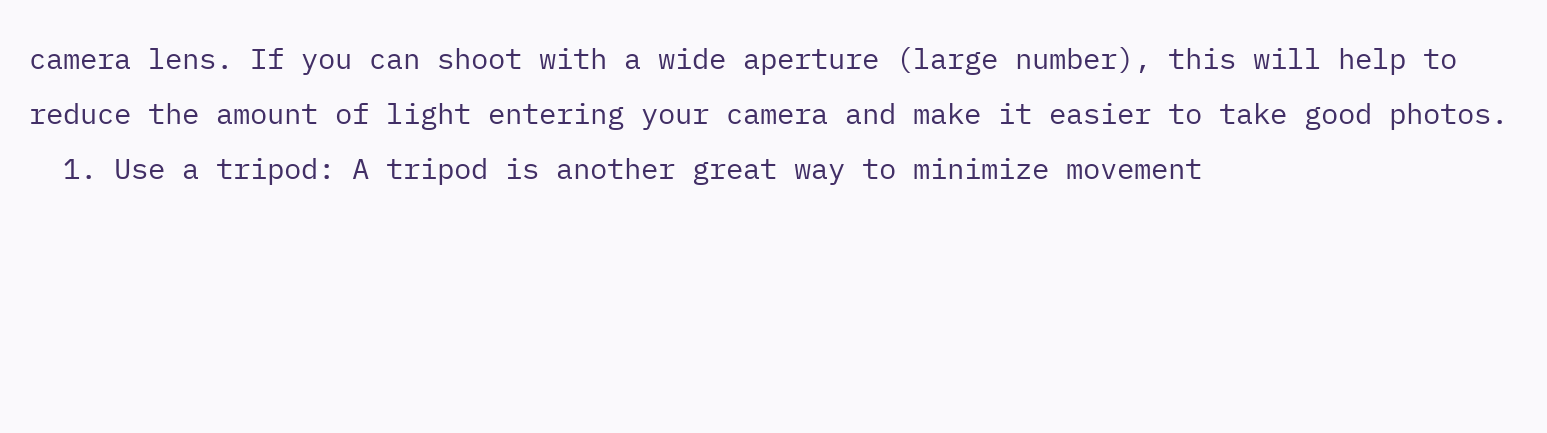camera lens. If you can shoot with a wide aperture (large number), this will help to reduce the amount of light entering your camera and make it easier to take good photos.
  1. Use a tripod: A tripod is another great way to minimize movement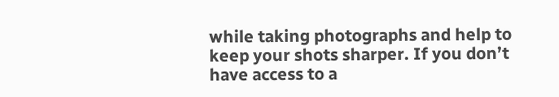while taking photographs and help to keep your shots sharper. If you don’t have access to a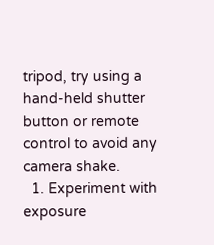tripod, try using a hand-held shutter button or remote control to avoid any camera shake.
  1. Experiment with exposure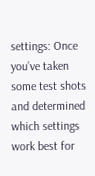settings: Once you’ve taken some test shots and determined which settings work best for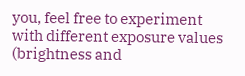you, feel free to experiment with different exposure values (brightness and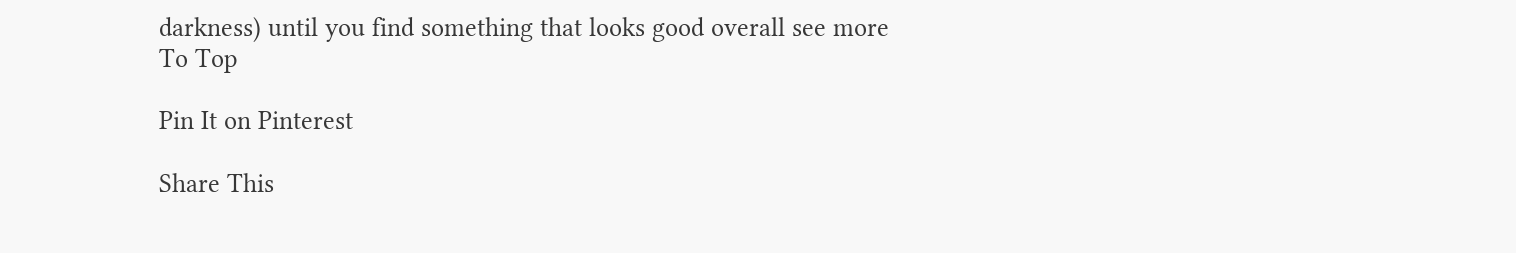darkness) until you find something that looks good overall see more
To Top

Pin It on Pinterest

Share This